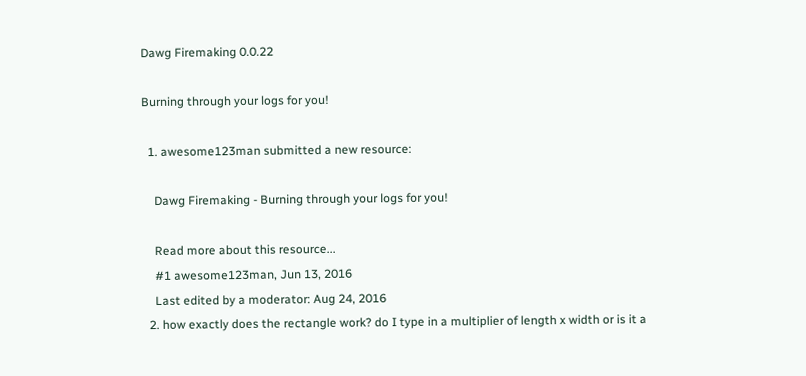Dawg Firemaking 0.0.22

Burning through your logs for you!

  1. awesome123man submitted a new resource:

    Dawg Firemaking - Burning through your logs for you!

    Read more about this resource...
    #1 awesome123man, Jun 13, 2016
    Last edited by a moderator: Aug 24, 2016
  2. how exactly does the rectangle work? do I type in a multiplier of length x width or is it a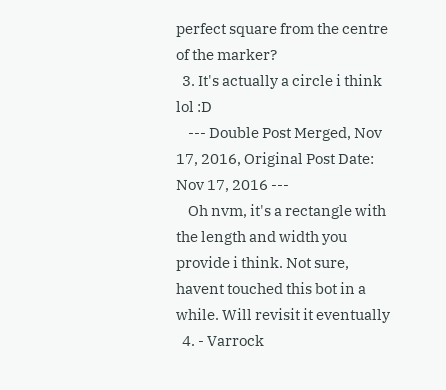perfect square from the centre of the marker?
  3. It's actually a circle i think lol :D
    --- Double Post Merged, Nov 17, 2016, Original Post Date: Nov 17, 2016 ---
    Oh nvm, it's a rectangle with the length and width you provide i think. Not sure, havent touched this bot in a while. Will revisit it eventually
  4. - Varrock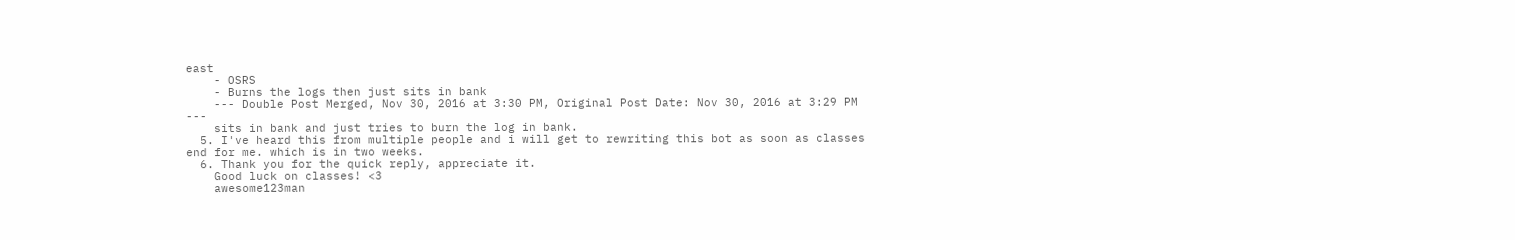east
    - OSRS
    - Burns the logs then just sits in bank
    --- Double Post Merged, Nov 30, 2016 at 3:30 PM, Original Post Date: Nov 30, 2016 at 3:29 PM ---
    sits in bank and just tries to burn the log in bank.
  5. I've heard this from multiple people and i will get to rewriting this bot as soon as classes end for me. which is in two weeks.
  6. Thank you for the quick reply, appreciate it.
    Good luck on classes! <3
    awesome123man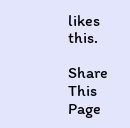likes this.

Share This Page